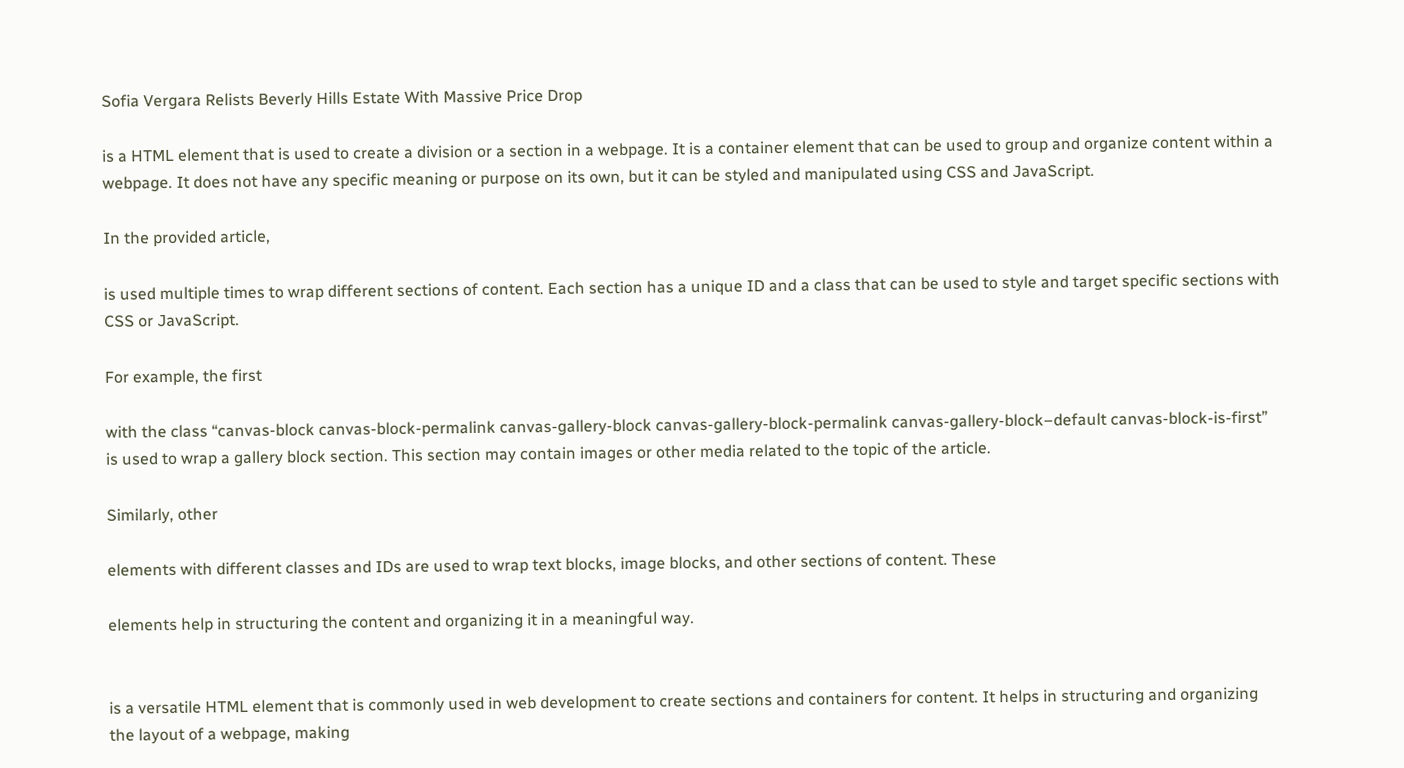Sofia Vergara Relists Beverly Hills Estate With Massive Price Drop

is a HTML element that is used to create a division or a section in a webpage. It is a container element that can be used to group and organize content within a webpage. It does not have any specific meaning or purpose on its own, but it can be styled and manipulated using CSS and JavaScript.

In the provided article,

is used multiple times to wrap different sections of content. Each section has a unique ID and a class that can be used to style and target specific sections with CSS or JavaScript.

For example, the first

with the class “canvas-block canvas-block-permalink canvas-gallery-block canvas-gallery-block-permalink canvas-gallery-block–default canvas-block-is-first” is used to wrap a gallery block section. This section may contain images or other media related to the topic of the article.

Similarly, other

elements with different classes and IDs are used to wrap text blocks, image blocks, and other sections of content. These

elements help in structuring the content and organizing it in a meaningful way.


is a versatile HTML element that is commonly used in web development to create sections and containers for content. It helps in structuring and organizing the layout of a webpage, making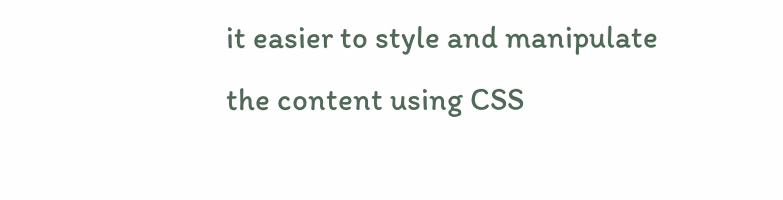it easier to style and manipulate the content using CSS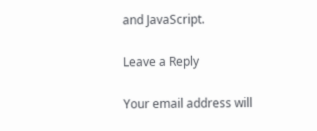and JavaScript.

Leave a Reply

Your email address will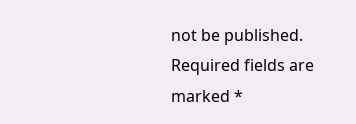not be published. Required fields are marked *